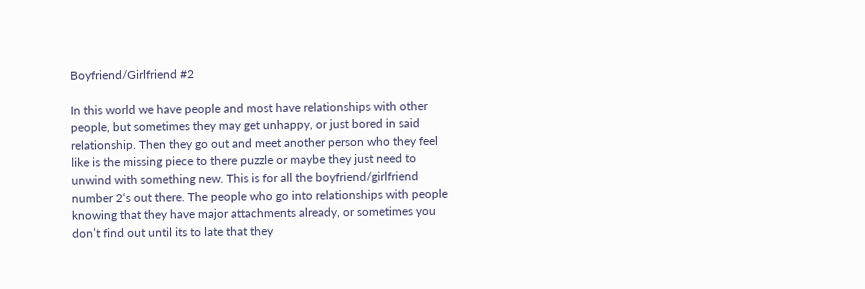Boyfriend/Girlfriend #2

In this world we have people and most have relationships with other people, but sometimes they may get unhappy, or just bored in said relationship. Then they go out and meet another person who they feel like is the missing piece to there puzzle or maybe they just need to unwind with something new. This is for all the boyfriend/girlfriend number 2‘s out there. The people who go into relationships with people knowing that they have major attachments already, or sometimes you don’t find out until its to late that they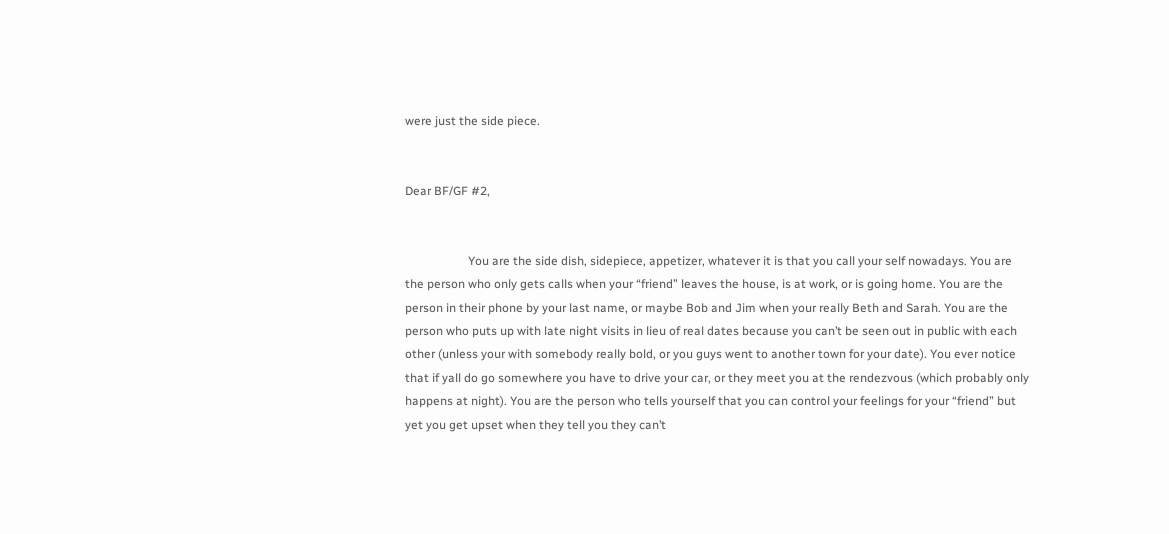were just the side piece.


Dear BF/GF #2,


                     You are the side dish, sidepiece, appetizer, whatever it is that you call your self nowadays. You are the person who only gets calls when your “friend” leaves the house, is at work, or is going home. You are the person in their phone by your last name, or maybe Bob and Jim when your really Beth and Sarah. You are the person who puts up with late night visits in lieu of real dates because you can’t be seen out in public with each other (unless your with somebody really bold, or you guys went to another town for your date). You ever notice that if yall do go somewhere you have to drive your car, or they meet you at the rendezvous (which probably only happens at night). You are the person who tells yourself that you can control your feelings for your “friend” but yet you get upset when they tell you they can’t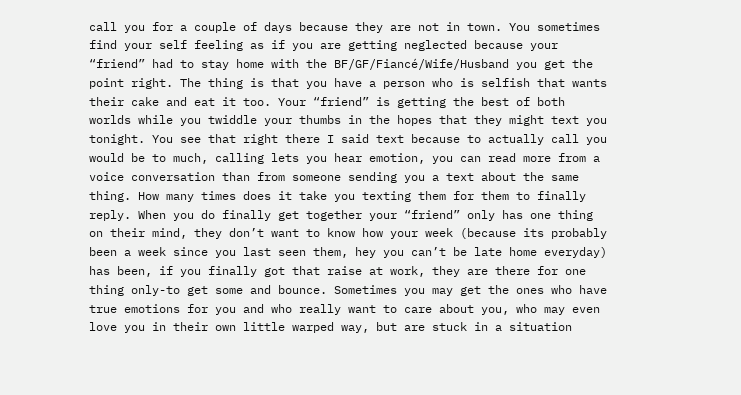call you for a couple of days because they are not in town. You sometimes find your self feeling as if you are getting neglected because your “friend” had to stay home with the BF/GF/Fiancé/Wife/Husband you get the point right. The thing is that you have a person who is selfish that wants their cake and eat it too. Your “friend” is getting the best of both worlds while you twiddle your thumbs in the hopes that they might text you tonight. You see that right there I said text because to actually call you would be to much, calling lets you hear emotion, you can read more from a voice conversation than from someone sending you a text about the same thing. How many times does it take you texting them for them to finally reply. When you do finally get together your “friend” only has one thing on their mind, they don’t want to know how your week (because its probably been a week since you last seen them, hey you can’t be late home everyday) has been, if you finally got that raise at work, they are there for one thing only-to get some and bounce. Sometimes you may get the ones who have true emotions for you and who really want to care about you, who may even love you in their own little warped way, but are stuck in a situation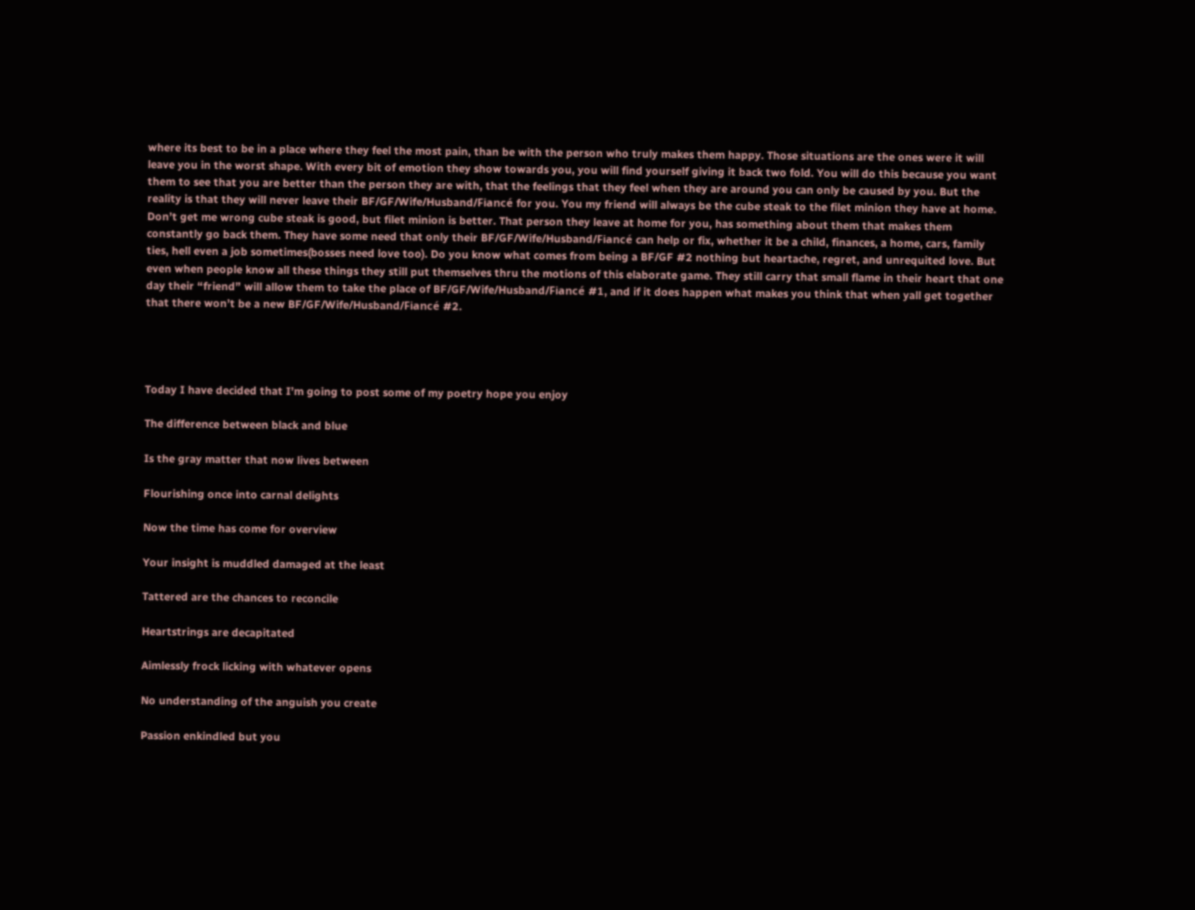where its best to be in a place where they feel the most pain, than be with the person who truly makes them happy. Those situations are the ones were it will leave you in the worst shape. With every bit of emotion they show towards you, you will find yourself giving it back two fold. You will do this because you want them to see that you are better than the person they are with, that the feelings that they feel when they are around you can only be caused by you. But the reality is that they will never leave their BF/GF/Wife/Husband/Fiancé for you. You my friend will always be the cube steak to the filet minion they have at home. Don’t get me wrong cube steak is good, but filet minion is better. That person they leave at home for you, has something about them that makes them constantly go back them. They have some need that only their BF/GF/Wife/Husband/Fiancé can help or fix, whether it be a child, finances, a home, cars, family ties, hell even a job sometimes(bosses need love too). Do you know what comes from being a BF/GF #2 nothing but heartache, regret, and unrequited love. But even when people know all these things they still put themselves thru the motions of this elaborate game. They still carry that small flame in their heart that one day their “friend” will allow them to take the place of BF/GF/Wife/Husband/Fiancé #1, and if it does happen what makes you think that when yall get together that there won’t be a new BF/GF/Wife/Husband/Fiancé #2.




Today I have decided that I’m going to post some of my poetry hope you enjoy

The difference between black and blue

Is the gray matter that now lives between

Flourishing once into carnal delights

Now the time has come for overview

Your insight is muddled damaged at the least

Tattered are the chances to reconcile

Heartstrings are decapitated

Aimlessly frock licking with whatever opens

No understanding of the anguish you create

Passion enkindled but you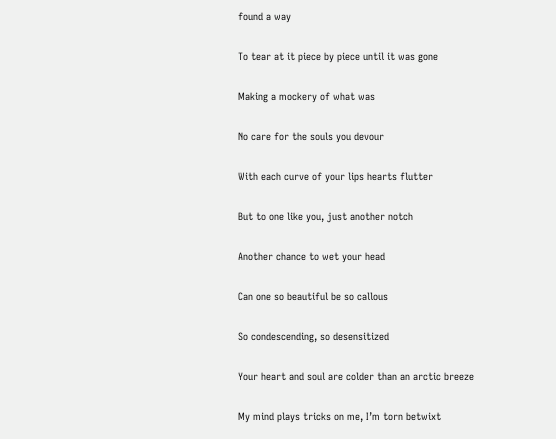found a way

To tear at it piece by piece until it was gone

Making a mockery of what was

No care for the souls you devour

With each curve of your lips hearts flutter

But to one like you, just another notch

Another chance to wet your head

Can one so beautiful be so callous

So condescending, so desensitized

Your heart and soul are colder than an arctic breeze

My mind plays tricks on me, I’m torn betwixt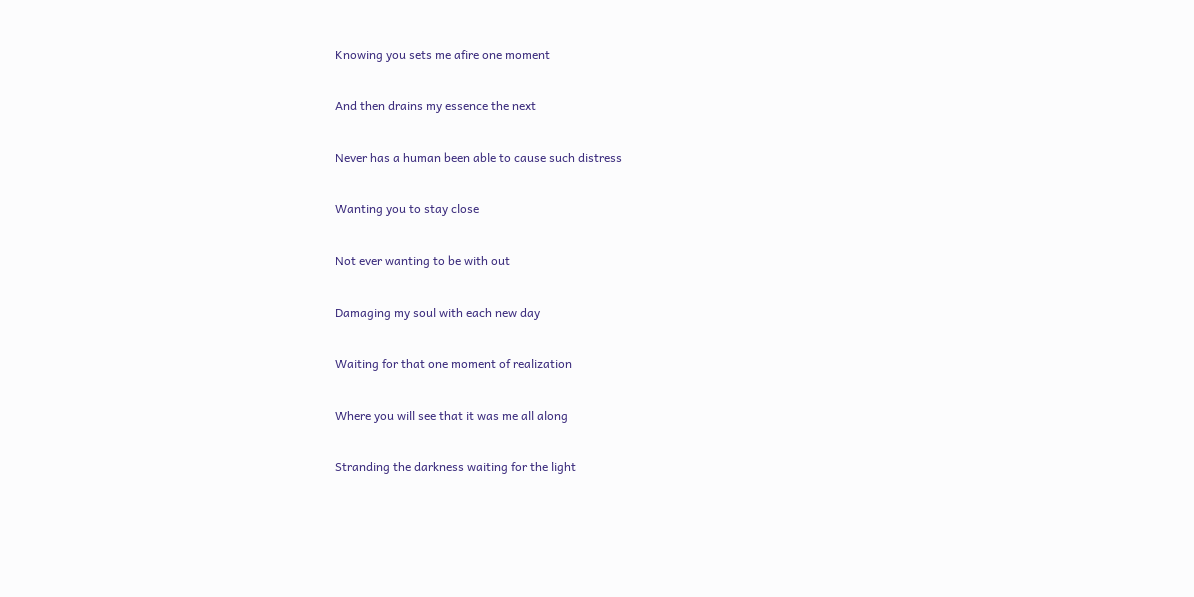Knowing you sets me afire one moment

And then drains my essence the next

Never has a human been able to cause such distress

Wanting you to stay close

Not ever wanting to be with out

Damaging my soul with each new day

Waiting for that one moment of realization

Where you will see that it was me all along

Stranding the darkness waiting for the light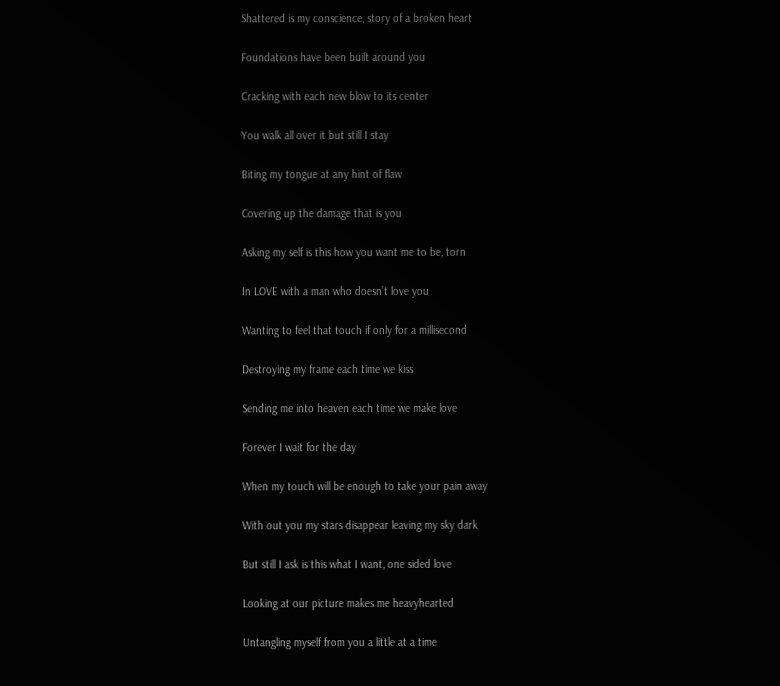Shattered is my conscience, story of a broken heart

Foundations have been built around you

Cracking with each new blow to its center

You walk all over it but still I stay

Biting my tongue at any hint of flaw

Covering up the damage that is you

Asking my self is this how you want me to be, torn

In LOVE with a man who doesn’t love you

Wanting to feel that touch if only for a millisecond

Destroying my frame each time we kiss

Sending me into heaven each time we make love

Forever I wait for the day

When my touch will be enough to take your pain away

With out you my stars disappear leaving my sky dark

But still I ask is this what I want, one sided love

Looking at our picture makes me heavyhearted

Untangling myself from you a little at a time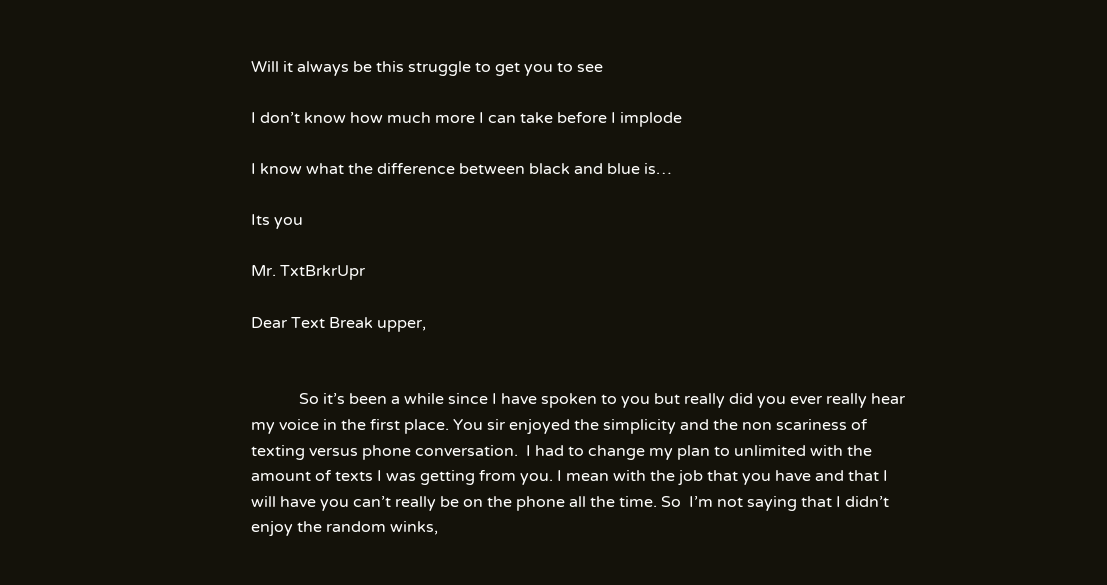Will it always be this struggle to get you to see

I don’t know how much more I can take before I implode

I know what the difference between black and blue is…

Its you

Mr. TxtBrkrUpr

Dear Text Break upper,


            So it’s been a while since I have spoken to you but really did you ever really hear my voice in the first place. You sir enjoyed the simplicity and the non scariness of texting versus phone conversation.  I had to change my plan to unlimited with the amount of texts I was getting from you. I mean with the job that you have and that I will have you can’t really be on the phone all the time. So  I’m not saying that I didn’t enjoy the random winks,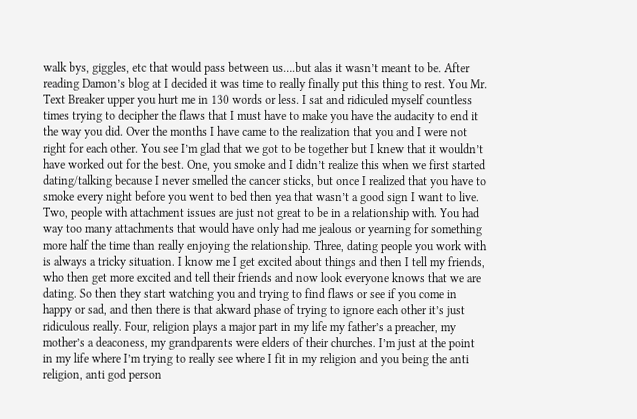walk bys, giggles, etc that would pass between us….but alas it wasn’t meant to be. After reading Damon’s blog at I decided it was time to really finally put this thing to rest. You Mr. Text Breaker upper you hurt me in 130 words or less. I sat and ridiculed myself countless times trying to decipher the flaws that I must have to make you have the audacity to end it the way you did. Over the months I have came to the realization that you and I were not right for each other. You see I’m glad that we got to be together but I knew that it wouldn’t have worked out for the best. One, you smoke and I didn’t realize this when we first started dating/talking because I never smelled the cancer sticks, but once I realized that you have to smoke every night before you went to bed then yea that wasn’t a good sign I want to live. Two, people with attachment issues are just not great to be in a relationship with. You had way too many attachments that would have only had me jealous or yearning for something more half the time than really enjoying the relationship. Three, dating people you work with is always a tricky situation. I know me I get excited about things and then I tell my friends, who then get more excited and tell their friends and now look everyone knows that we are dating. So then they start watching you and trying to find flaws or see if you come in happy or sad, and then there is that akward phase of trying to ignore each other it’s just ridiculous really. Four, religion plays a major part in my life my father’s a preacher, my mother’s a deaconess, my grandparents were elders of their churches. I’m just at the point in my life where I’m trying to really see where I fit in my religion and you being the anti religion, anti god person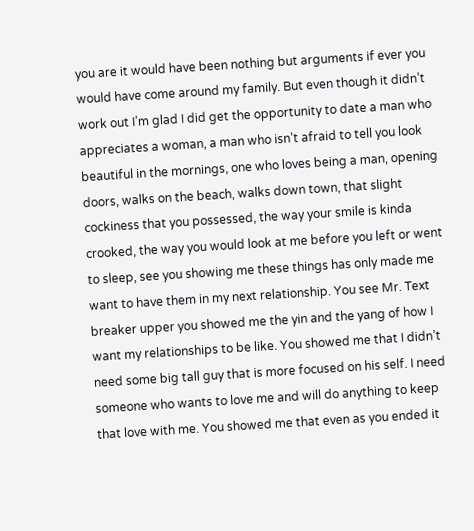you are it would have been nothing but arguments if ever you would have come around my family. But even though it didn’t work out I’m glad I did get the opportunity to date a man who appreciates a woman, a man who isn’t afraid to tell you look beautiful in the mornings, one who loves being a man, opening doors, walks on the beach, walks down town, that slight cockiness that you possessed, the way your smile is kinda crooked, the way you would look at me before you left or went to sleep, see you showing me these things has only made me want to have them in my next relationship. You see Mr. Text breaker upper you showed me the yin and the yang of how I want my relationships to be like. You showed me that I didn’t need some big tall guy that is more focused on his self. I need someone who wants to love me and will do anything to keep that love with me. You showed me that even as you ended it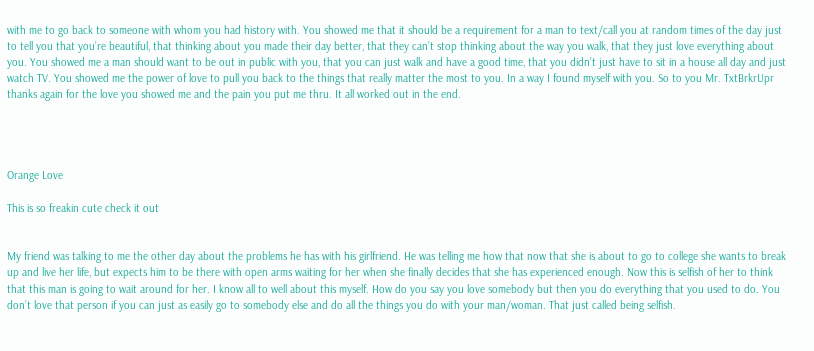with me to go back to someone with whom you had history with. You showed me that it should be a requirement for a man to text/call you at random times of the day just to tell you that you’re beautiful, that thinking about you made their day better, that they can’t stop thinking about the way you walk, that they just love everything about you. You showed me a man should want to be out in public with you, that you can just walk and have a good time, that you didn’t just have to sit in a house all day and just watch TV. You showed me the power of love to pull you back to the things that really matter the most to you. In a way I found myself with you. So to you Mr. TxtBrkrUpr thanks again for the love you showed me and the pain you put me thru. It all worked out in the end.




Orange Love

This is so freakin cute check it out


My friend was talking to me the other day about the problems he has with his girlfriend. He was telling me how that now that she is about to go to college she wants to break up and live her life, but expects him to be there with open arms waiting for her when she finally decides that she has experienced enough. Now this is selfish of her to think that this man is going to wait around for her. I know all to well about this myself. How do you say you love somebody but then you do everything that you used to do. You don’t love that person if you can just as easily go to somebody else and do all the things you do with your man/woman. That just called being selfish.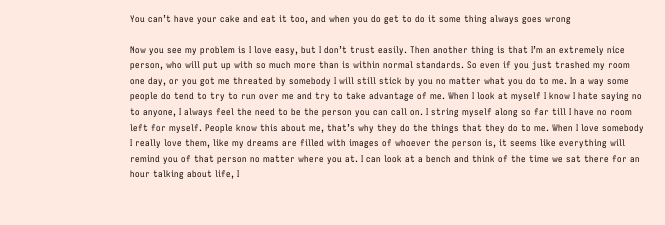You can’t have your cake and eat it too, and when you do get to do it some thing always goes wrong

Now you see my problem is I love easy, but I don’t trust easily. Then another thing is that I’m an extremely nice person, who will put up with so much more than is within normal standards. So even if you just trashed my room one day, or you got me threated by somebody I will still stick by you no matter what you do to me. In a way some people do tend to try to run over me and try to take advantage of me. When I look at myself I know I hate saying no to anyone, I always feel the need to be the person you can call on. I string myself along so far till I have no room left for myself. People know this about me, that’s why they do the things that they do to me. When I love somebody I really love them, like my dreams are filled with images of whoever the person is, it seems like everything will remind you of that person no matter where you at. I can look at a bench and think of the time we sat there for an hour talking about life, I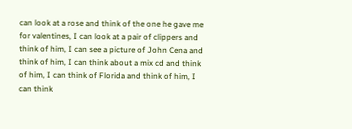can look at a rose and think of the one he gave me for valentines, I can look at a pair of clippers and think of him, I can see a picture of John Cena and think of him, I can think about a mix cd and think of him, I can think of Florida and think of him, I can think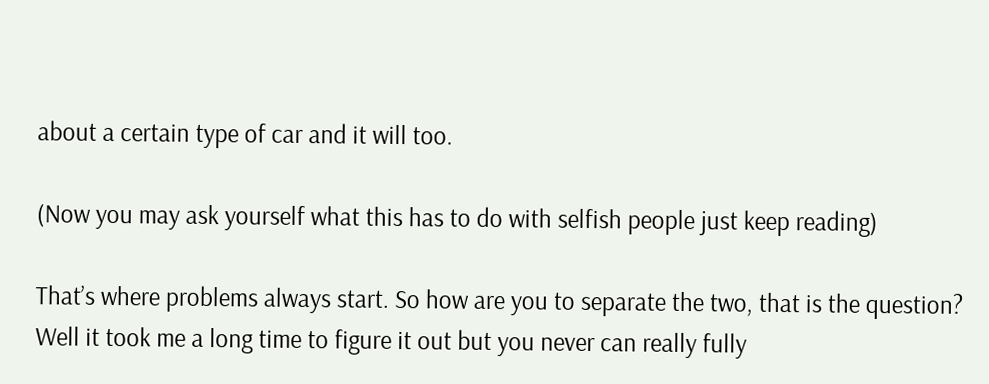about a certain type of car and it will too.

(Now you may ask yourself what this has to do with selfish people just keep reading)

That’s where problems always start. So how are you to separate the two, that is the question? Well it took me a long time to figure it out but you never can really fully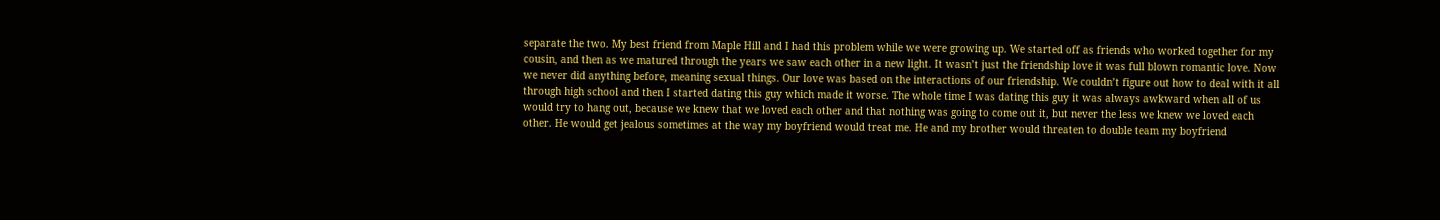separate the two. My best friend from Maple Hill and I had this problem while we were growing up. We started off as friends who worked together for my cousin, and then as we matured through the years we saw each other in a new light. It wasn’t just the friendship love it was full blown romantic love. Now we never did anything before, meaning sexual things. Our love was based on the interactions of our friendship. We couldn’t figure out how to deal with it all through high school and then I started dating this guy which made it worse. The whole time I was dating this guy it was always awkward when all of us would try to hang out, because we knew that we loved each other and that nothing was going to come out it, but never the less we knew we loved each other. He would get jealous sometimes at the way my boyfriend would treat me. He and my brother would threaten to double team my boyfriend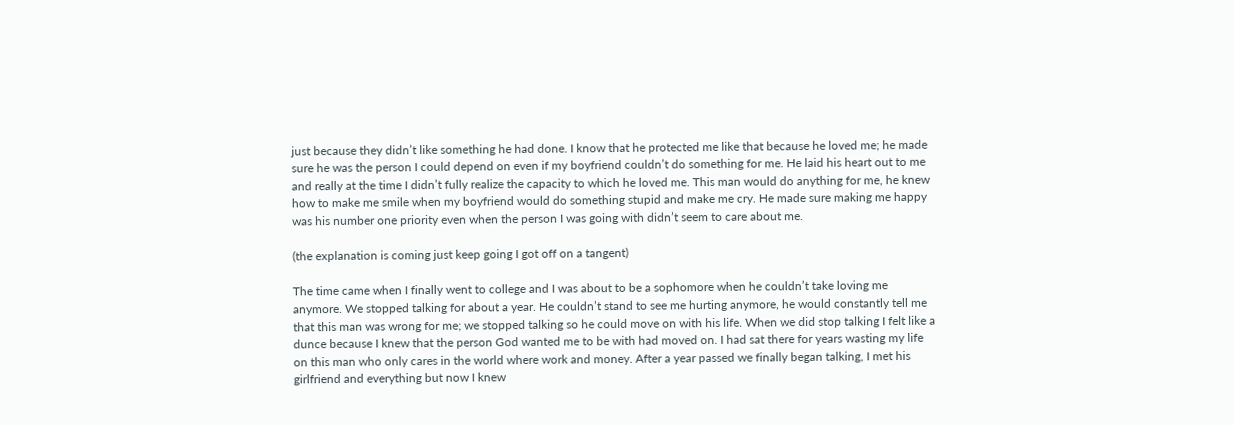just because they didn’t like something he had done. I know that he protected me like that because he loved me; he made sure he was the person I could depend on even if my boyfriend couldn’t do something for me. He laid his heart out to me and really at the time I didn’t fully realize the capacity to which he loved me. This man would do anything for me, he knew how to make me smile when my boyfriend would do something stupid and make me cry. He made sure making me happy was his number one priority even when the person I was going with didn’t seem to care about me.

(the explanation is coming just keep going I got off on a tangent)

The time came when I finally went to college and I was about to be a sophomore when he couldn’t take loving me anymore. We stopped talking for about a year. He couldn’t stand to see me hurting anymore, he would constantly tell me that this man was wrong for me; we stopped talking so he could move on with his life. When we did stop talking I felt like a dunce because I knew that the person God wanted me to be with had moved on. I had sat there for years wasting my life on this man who only cares in the world where work and money. After a year passed we finally began talking, I met his girlfriend and everything but now I knew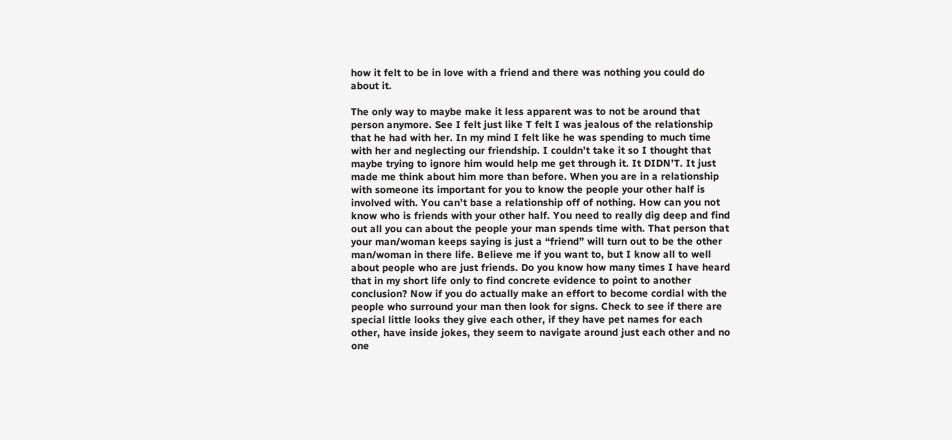how it felt to be in love with a friend and there was nothing you could do about it.

The only way to maybe make it less apparent was to not be around that person anymore. See I felt just like T felt I was jealous of the relationship that he had with her. In my mind I felt like he was spending to much time with her and neglecting our friendship. I couldn’t take it so I thought that maybe trying to ignore him would help me get through it. It DIDN’T. It just made me think about him more than before. When you are in a relationship with someone its important for you to know the people your other half is involved with. You can’t base a relationship off of nothing. How can you not know who is friends with your other half. You need to really dig deep and find out all you can about the people your man spends time with. That person that your man/woman keeps saying is just a “friend” will turn out to be the other man/woman in there life. Believe me if you want to, but I know all to well about people who are just friends. Do you know how many times I have heard that in my short life only to find concrete evidence to point to another conclusion? Now if you do actually make an effort to become cordial with the people who surround your man then look for signs. Check to see if there are special little looks they give each other, if they have pet names for each other, have inside jokes, they seem to navigate around just each other and no one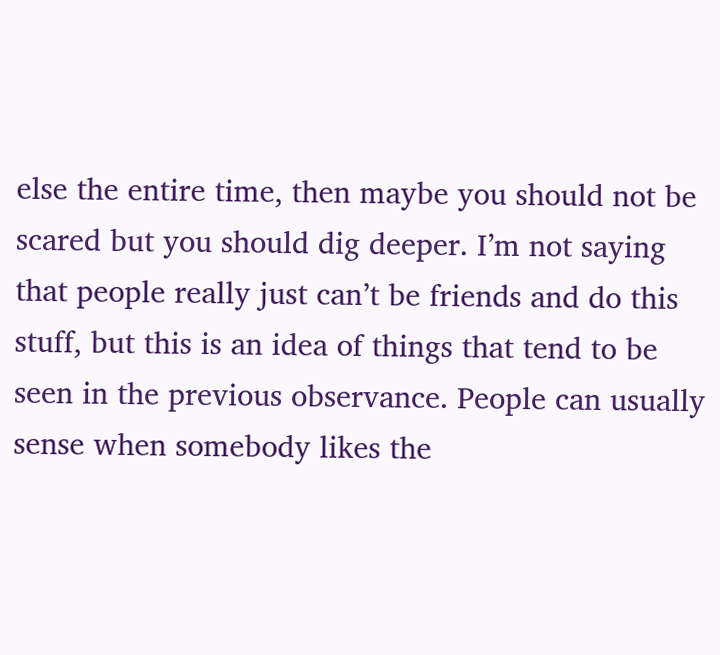else the entire time, then maybe you should not be scared but you should dig deeper. I’m not saying that people really just can’t be friends and do this stuff, but this is an idea of things that tend to be seen in the previous observance. People can usually sense when somebody likes the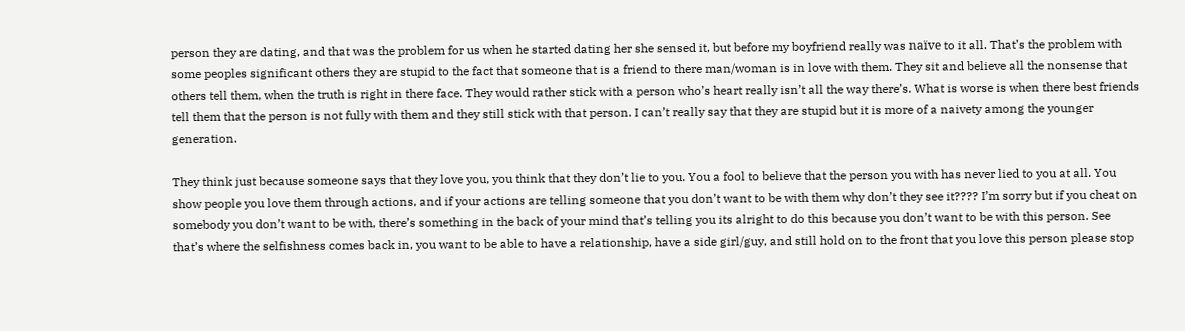person they are dating, and that was the problem for us when he started dating her she sensed it, but before my boyfriend really was naïve to it all. That’s the problem with some peoples significant others they are stupid to the fact that someone that is a friend to there man/woman is in love with them. They sit and believe all the nonsense that others tell them, when the truth is right in there face. They would rather stick with a person who’s heart really isn’t all the way there’s. What is worse is when there best friends tell them that the person is not fully with them and they still stick with that person. I can’t really say that they are stupid but it is more of a naivety among the younger generation.

They think just because someone says that they love you, you think that they don’t lie to you. You a fool to believe that the person you with has never lied to you at all. You show people you love them through actions, and if your actions are telling someone that you don’t want to be with them why don’t they see it???? I’m sorry but if you cheat on somebody you don’t want to be with, there’s something in the back of your mind that’s telling you its alright to do this because you don’t want to be with this person. See that’s where the selfishness comes back in, you want to be able to have a relationship, have a side girl/guy, and still hold on to the front that you love this person please stop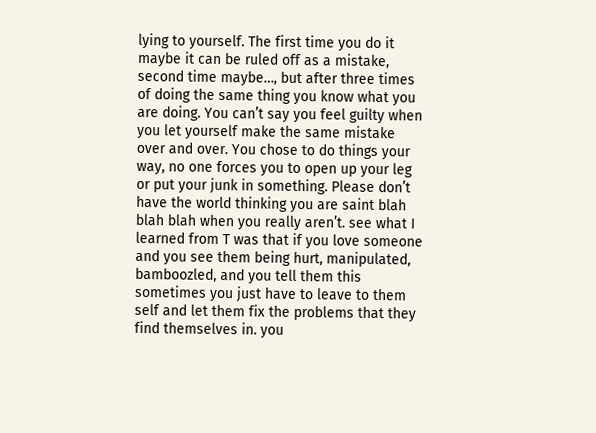lying to yourself. The first time you do it maybe it can be ruled off as a mistake, second time maybe…, but after three times of doing the same thing you know what you are doing. You can’t say you feel guilty when you let yourself make the same mistake over and over. You chose to do things your way, no one forces you to open up your leg or put your junk in something. Please don’t have the world thinking you are saint blah blah blah when you really aren’t. see what I learned from T was that if you love someone and you see them being hurt, manipulated, bamboozled, and you tell them this sometimes you just have to leave to them self and let them fix the problems that they find themselves in. you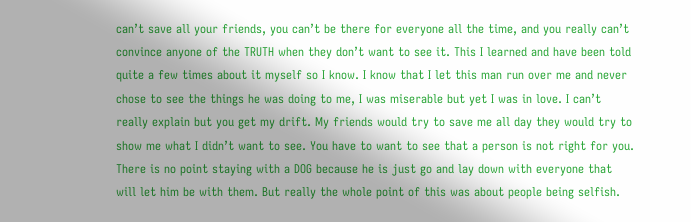can’t save all your friends, you can’t be there for everyone all the time, and you really can’t convince anyone of the TRUTH when they don’t want to see it. This I learned and have been told quite a few times about it myself so I know. I know that I let this man run over me and never chose to see the things he was doing to me, I was miserable but yet I was in love. I can’t really explain but you get my drift. My friends would try to save me all day they would try to show me what I didn’t want to see. You have to want to see that a person is not right for you. There is no point staying with a DOG because he is just go and lay down with everyone that will let him be with them. But really the whole point of this was about people being selfish.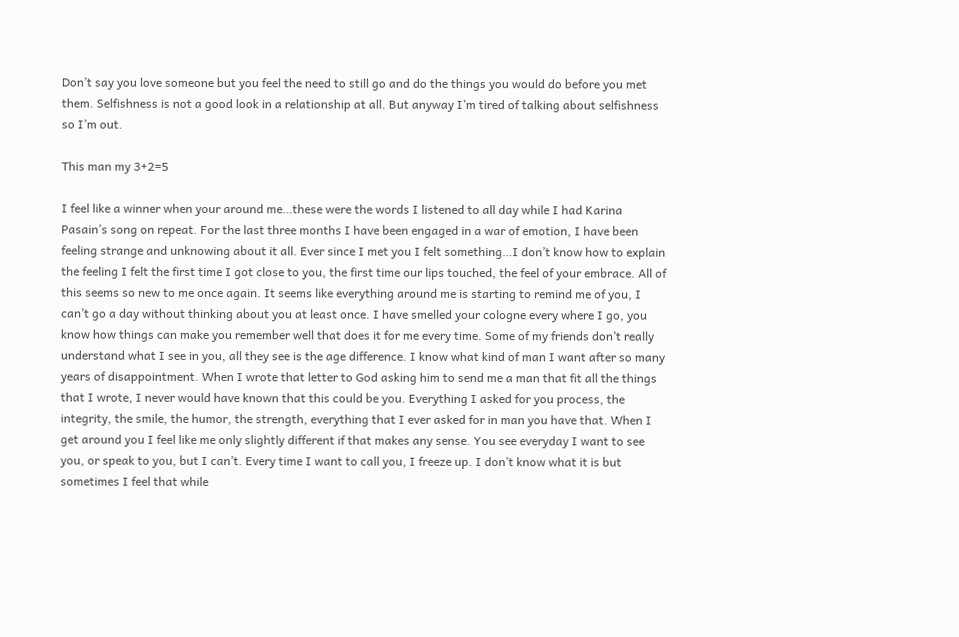Don’t say you love someone but you feel the need to still go and do the things you would do before you met them. Selfishness is not a good look in a relationship at all. But anyway I’m tired of talking about selfishness so I’m out.

This man my 3+2=5

I feel like a winner when your around me…these were the words I listened to all day while I had Karina Pasain’s song on repeat. For the last three months I have been engaged in a war of emotion, I have been feeling strange and unknowing about it all. Ever since I met you I felt something…I don’t know how to explain the feeling I felt the first time I got close to you, the first time our lips touched, the feel of your embrace. All of this seems so new to me once again. It seems like everything around me is starting to remind me of you, I can’t go a day without thinking about you at least once. I have smelled your cologne every where I go, you know how things can make you remember well that does it for me every time. Some of my friends don’t really understand what I see in you, all they see is the age difference. I know what kind of man I want after so many years of disappointment. When I wrote that letter to God asking him to send me a man that fit all the things that I wrote, I never would have known that this could be you. Everything I asked for you process, the integrity, the smile, the humor, the strength, everything that I ever asked for in man you have that. When I get around you I feel like me only slightly different if that makes any sense. You see everyday I want to see you, or speak to you, but I can’t. Every time I want to call you, I freeze up. I don’t know what it is but sometimes I feel that while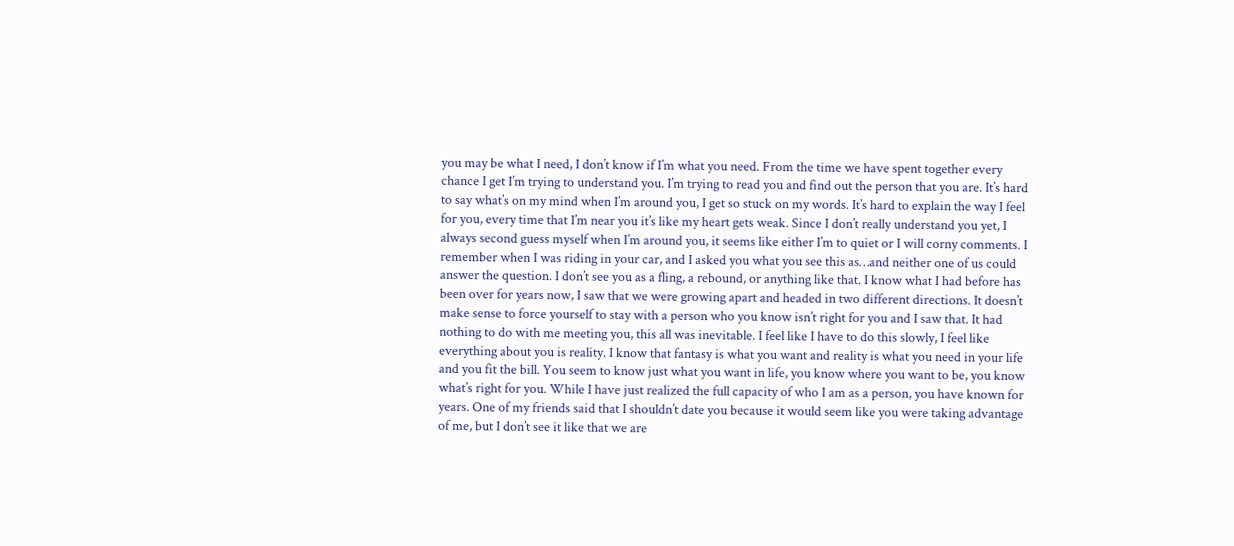you may be what I need, I don’t know if I’m what you need. From the time we have spent together every chance I get I’m trying to understand you. I’m trying to read you and find out the person that you are. It’s hard to say what’s on my mind when I’m around you, I get so stuck on my words. It’s hard to explain the way I feel for you, every time that I’m near you it’s like my heart gets weak. Since I don’t really understand you yet, I always second guess myself when I’m around you, it seems like either I’m to quiet or I will corny comments. I remember when I was riding in your car, and I asked you what you see this as…and neither one of us could answer the question. I don’t see you as a fling, a rebound, or anything like that. I know what I had before has been over for years now, I saw that we were growing apart and headed in two different directions. It doesn’t make sense to force yourself to stay with a person who you know isn’t right for you and I saw that. It had nothing to do with me meeting you, this all was inevitable. I feel like I have to do this slowly, I feel like everything about you is reality. I know that fantasy is what you want and reality is what you need in your life and you fit the bill. You seem to know just what you want in life, you know where you want to be, you know what’s right for you. While I have just realized the full capacity of who I am as a person, you have known for years. One of my friends said that I shouldn’t date you because it would seem like you were taking advantage of me, but I don’t see it like that we are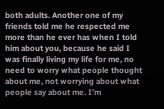both adults. Another one of my friends told me he respected me more than he ever has when I told him about you, because he said I was finally living my life for me, no need to worry what people thought about me, not worrying about what people say about me. I’m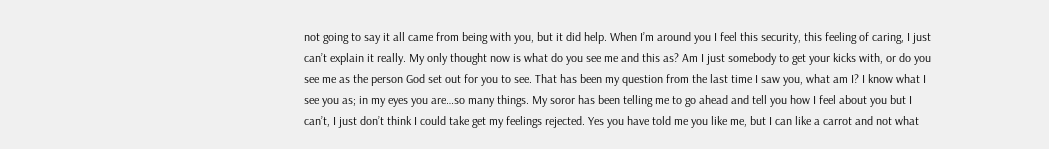not going to say it all came from being with you, but it did help. When I’m around you I feel this security, this feeling of caring, I just can’t explain it really. My only thought now is what do you see me and this as? Am I just somebody to get your kicks with, or do you see me as the person God set out for you to see. That has been my question from the last time I saw you, what am I? I know what I see you as; in my eyes you are…so many things. My soror has been telling me to go ahead and tell you how I feel about you but I can’t, I just don’t think I could take get my feelings rejected. Yes you have told me you like me, but I can like a carrot and not what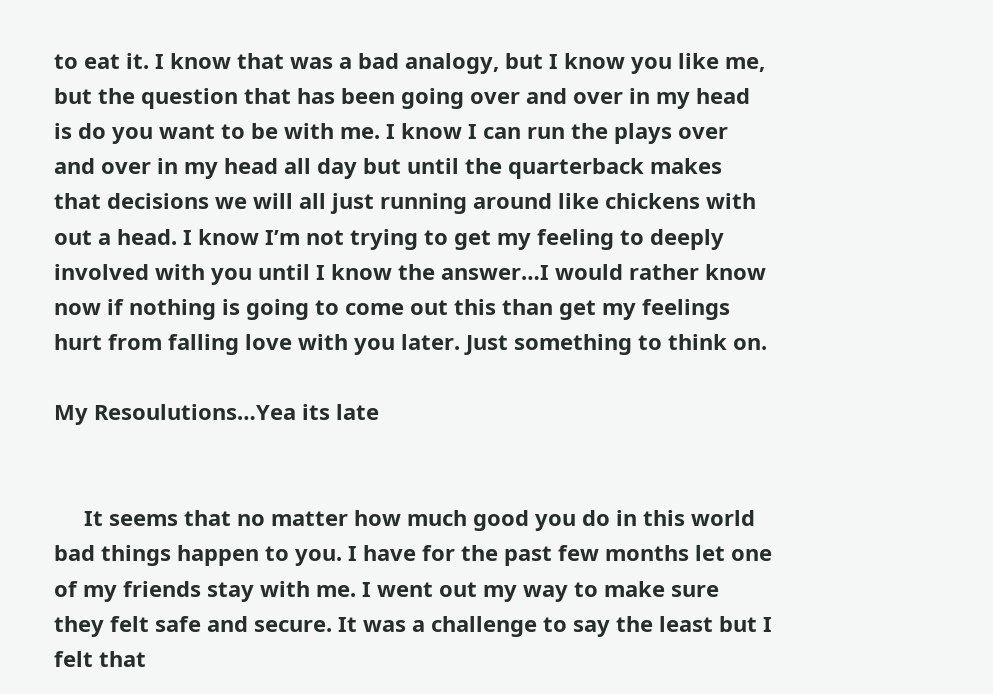to eat it. I know that was a bad analogy, but I know you like me, but the question that has been going over and over in my head is do you want to be with me. I know I can run the plays over and over in my head all day but until the quarterback makes that decisions we will all just running around like chickens with out a head. I know I’m not trying to get my feeling to deeply involved with you until I know the answer…I would rather know now if nothing is going to come out this than get my feelings hurt from falling love with you later. Just something to think on.

My Resoulutions…Yea its late


     It seems that no matter how much good you do in this world bad things happen to you. I have for the past few months let one of my friends stay with me. I went out my way to make sure they felt safe and secure. It was a challenge to say the least but I felt that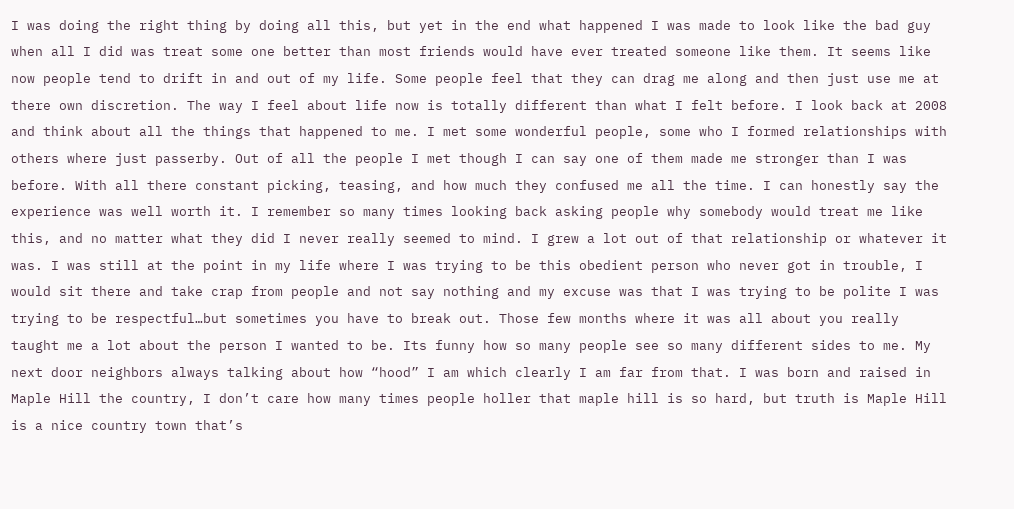I was doing the right thing by doing all this, but yet in the end what happened I was made to look like the bad guy when all I did was treat some one better than most friends would have ever treated someone like them. It seems like now people tend to drift in and out of my life. Some people feel that they can drag me along and then just use me at there own discretion. The way I feel about life now is totally different than what I felt before. I look back at 2008 and think about all the things that happened to me. I met some wonderful people, some who I formed relationships with others where just passerby. Out of all the people I met though I can say one of them made me stronger than I was before. With all there constant picking, teasing, and how much they confused me all the time. I can honestly say the experience was well worth it. I remember so many times looking back asking people why somebody would treat me like this, and no matter what they did I never really seemed to mind. I grew a lot out of that relationship or whatever it was. I was still at the point in my life where I was trying to be this obedient person who never got in trouble, I would sit there and take crap from people and not say nothing and my excuse was that I was trying to be polite I was trying to be respectful…but sometimes you have to break out. Those few months where it was all about you really taught me a lot about the person I wanted to be. Its funny how so many people see so many different sides to me. My next door neighbors always talking about how “hood” I am which clearly I am far from that. I was born and raised in Maple Hill the country, I don’t care how many times people holler that maple hill is so hard, but truth is Maple Hill is a nice country town that’s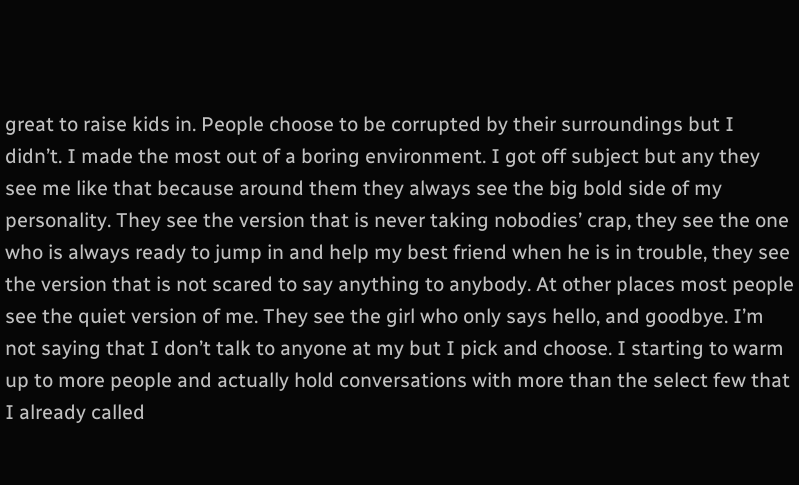great to raise kids in. People choose to be corrupted by their surroundings but I didn’t. I made the most out of a boring environment. I got off subject but any they see me like that because around them they always see the big bold side of my personality. They see the version that is never taking nobodies’ crap, they see the one who is always ready to jump in and help my best friend when he is in trouble, they see the version that is not scared to say anything to anybody. At other places most people see the quiet version of me. They see the girl who only says hello, and goodbye. I’m not saying that I don’t talk to anyone at my but I pick and choose. I starting to warm up to more people and actually hold conversations with more than the select few that I already called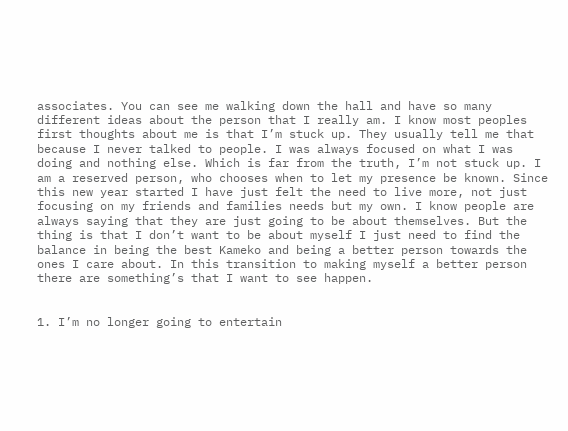associates. You can see me walking down the hall and have so many different ideas about the person that I really am. I know most peoples first thoughts about me is that I’m stuck up. They usually tell me that because I never talked to people. I was always focused on what I was doing and nothing else. Which is far from the truth, I’m not stuck up. I am a reserved person, who chooses when to let my presence be known. Since this new year started I have just felt the need to live more, not just focusing on my friends and families needs but my own. I know people are always saying that they are just going to be about themselves. But the thing is that I don’t want to be about myself I just need to find the balance in being the best Kameko and being a better person towards the ones I care about. In this transition to making myself a better person there are something’s that I want to see happen.


1. I’m no longer going to entertain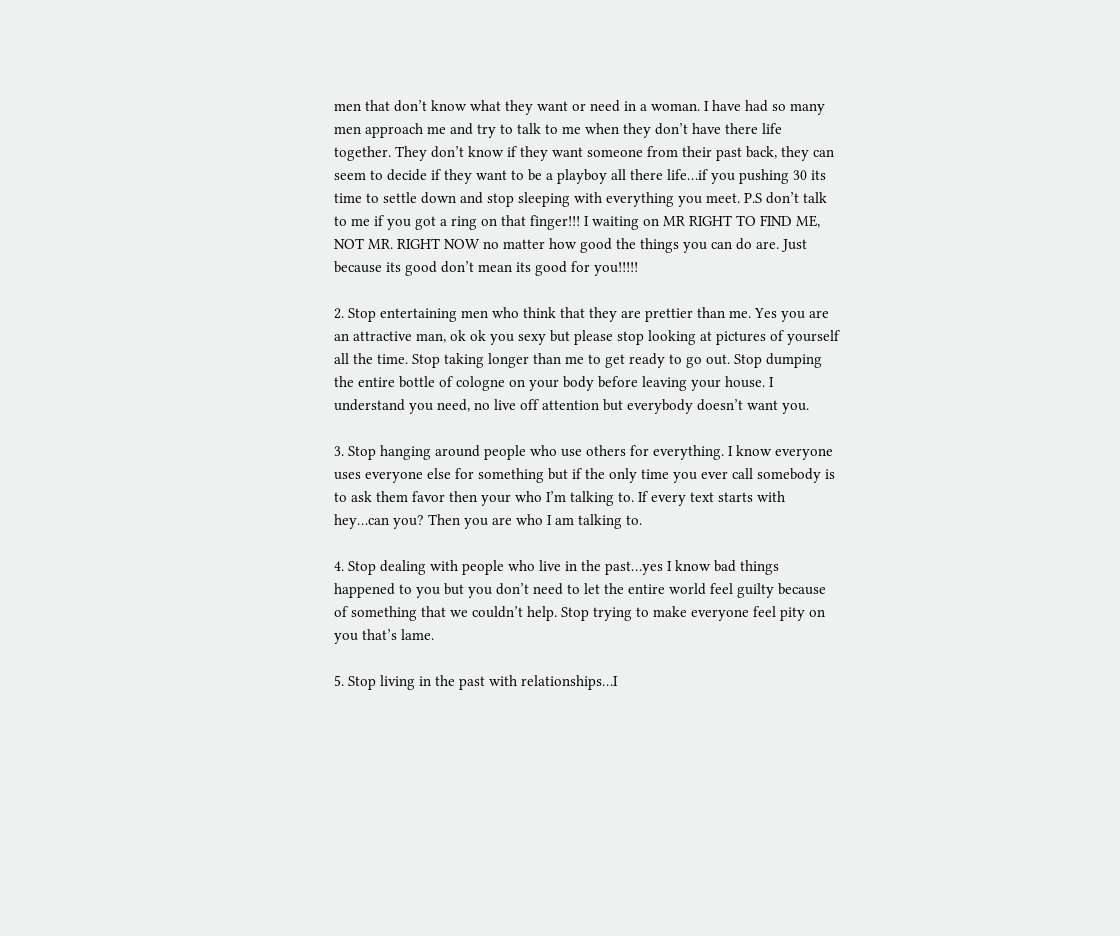men that don’t know what they want or need in a woman. I have had so many men approach me and try to talk to me when they don’t have there life together. They don’t know if they want someone from their past back, they can seem to decide if they want to be a playboy all there life…if you pushing 30 its time to settle down and stop sleeping with everything you meet. P.S don’t talk to me if you got a ring on that finger!!! I waiting on MR RIGHT TO FIND ME, NOT MR. RIGHT NOW no matter how good the things you can do are. Just because its good don’t mean its good for you!!!!!

2. Stop entertaining men who think that they are prettier than me. Yes you are an attractive man, ok ok you sexy but please stop looking at pictures of yourself all the time. Stop taking longer than me to get ready to go out. Stop dumping the entire bottle of cologne on your body before leaving your house. I understand you need, no live off attention but everybody doesn’t want you.

3. Stop hanging around people who use others for everything. I know everyone uses everyone else for something but if the only time you ever call somebody is to ask them favor then your who I’m talking to. If every text starts with hey…can you? Then you are who I am talking to.

4. Stop dealing with people who live in the past…yes I know bad things happened to you but you don’t need to let the entire world feel guilty because of something that we couldn’t help. Stop trying to make everyone feel pity on you that’s lame.

5. Stop living in the past with relationships…I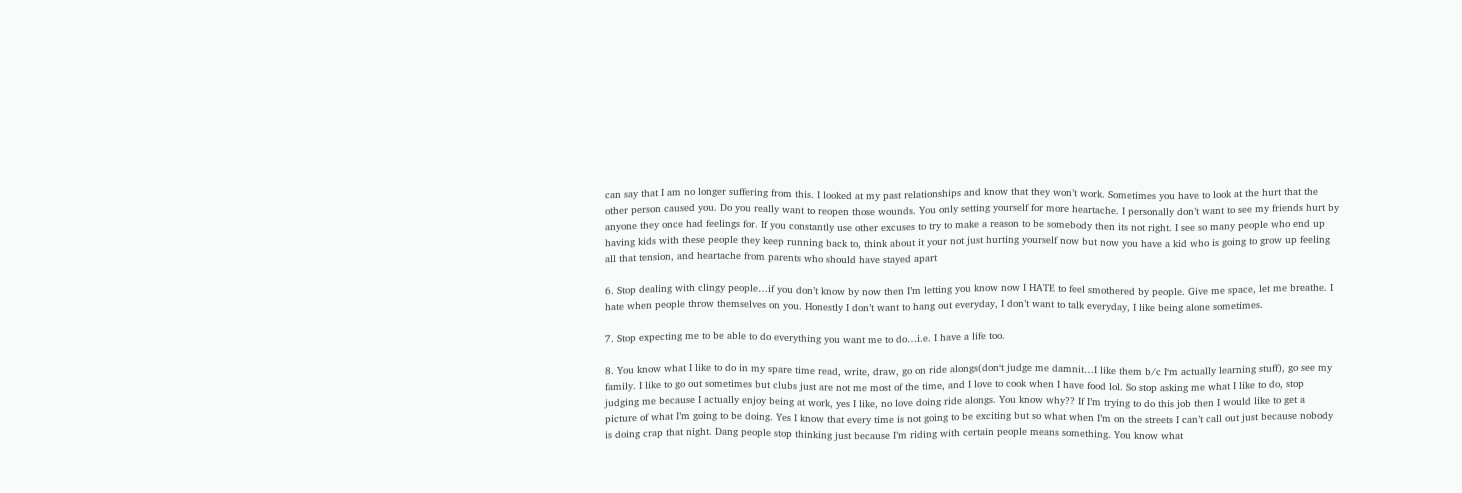can say that I am no longer suffering from this. I looked at my past relationships and know that they won’t work. Sometimes you have to look at the hurt that the other person caused you. Do you really want to reopen those wounds. You only setting yourself for more heartache. I personally don’t want to see my friends hurt by anyone they once had feelings for. If you constantly use other excuses to try to make a reason to be somebody then its not right. I see so many people who end up having kids with these people they keep running back to, think about it your not just hurting yourself now but now you have a kid who is going to grow up feeling all that tension, and heartache from parents who should have stayed apart

6. Stop dealing with clingy people…if you don’t know by now then I’m letting you know now I HATE to feel smothered by people. Give me space, let me breathe. I hate when people throw themselves on you. Honestly I don’t want to hang out everyday, I don’t want to talk everyday, I like being alone sometimes.

7. Stop expecting me to be able to do everything you want me to do…i.e. I have a life too.

8. You know what I like to do in my spare time read, write, draw, go on ride alongs(don‘t judge me damnit…I like them b/c I‘m actually learning stuff), go see my family. I like to go out sometimes but clubs just are not me most of the time, and I love to cook when I have food lol. So stop asking me what I like to do, stop judging me because I actually enjoy being at work, yes I like, no love doing ride alongs. You know why?? If I’m trying to do this job then I would like to get a picture of what I’m going to be doing. Yes I know that every time is not going to be exciting but so what when I’m on the streets I can’t call out just because nobody is doing crap that night. Dang people stop thinking just because I’m riding with certain people means something. You know what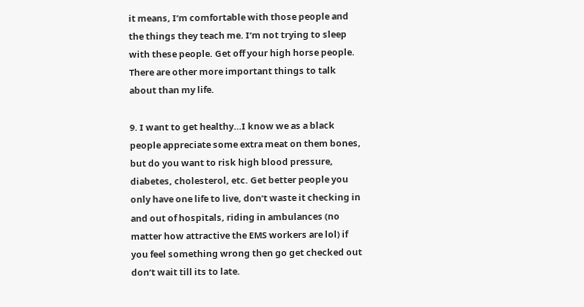it means, I’m comfortable with those people and the things they teach me. I’m not trying to sleep with these people. Get off your high horse people. There are other more important things to talk about than my life.

9. I want to get healthy…I know we as a black people appreciate some extra meat on them bones, but do you want to risk high blood pressure, diabetes, cholesterol, etc. Get better people you only have one life to live, don’t waste it checking in and out of hospitals, riding in ambulances (no matter how attractive the EMS workers are lol) if you feel something wrong then go get checked out don’t wait till its to late.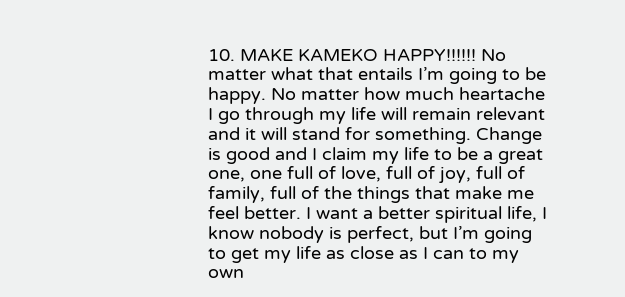10. MAKE KAMEKO HAPPY!!!!!! No matter what that entails I’m going to be happy. No matter how much heartache I go through my life will remain relevant and it will stand for something. Change is good and I claim my life to be a great one, one full of love, full of joy, full of family, full of the things that make me feel better. I want a better spiritual life, I know nobody is perfect, but I’m going to get my life as close as I can to my own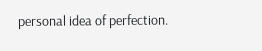personal idea of perfection.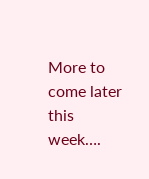More to come later this week….